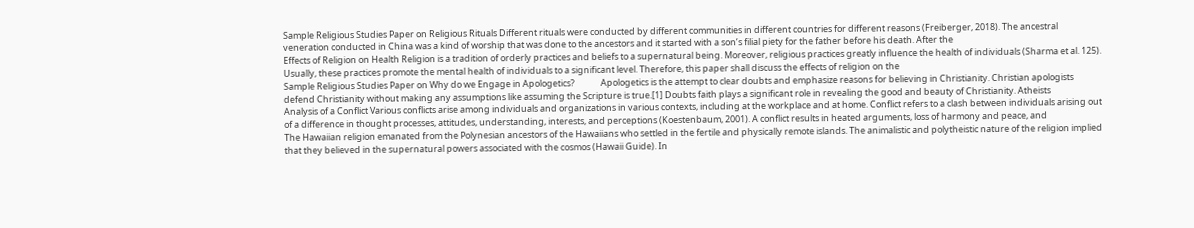Sample Religious Studies Paper on Religious Rituals Different rituals were conducted by different communities in different countries for different reasons (Freiberger, 2018). The ancestral veneration conducted in China was a kind of worship that was done to the ancestors and it started with a son’s filial piety for the father before his death. After the
Effects of Religion on Health Religion is a tradition of orderly practices and beliefs to a supernatural being. Moreover, religious practices greatly influence the health of individuals (Sharma et al. 125). Usually, these practices promote the mental health of individuals to a significant level. Therefore, this paper shall discuss the effects of religion on the
Sample Religious Studies Paper on Why do we Engage in Apologetics?             Apologetics is the attempt to clear doubts and emphasize reasons for believing in Christianity. Christian apologists defend Christianity without making any assumptions like assuming the Scripture is true.[1] Doubts faith plays a significant role in revealing the good and beauty of Christianity. Atheists
Analysis of a Conflict Various conflicts arise among individuals and organizations in various contexts, including at the workplace and at home. Conflict refers to a clash between individuals arising out of a difference in thought processes, attitudes, understanding, interests, and perceptions (Koestenbaum, 2001). A conflict results in heated arguments, loss of harmony and peace, and
The Hawaiian religion emanated from the Polynesian ancestors of the Hawaiians who settled in the fertile and physically remote islands. The animalistic and polytheistic nature of the religion implied that they believed in the supernatural powers associated with the cosmos (Hawaii Guide). In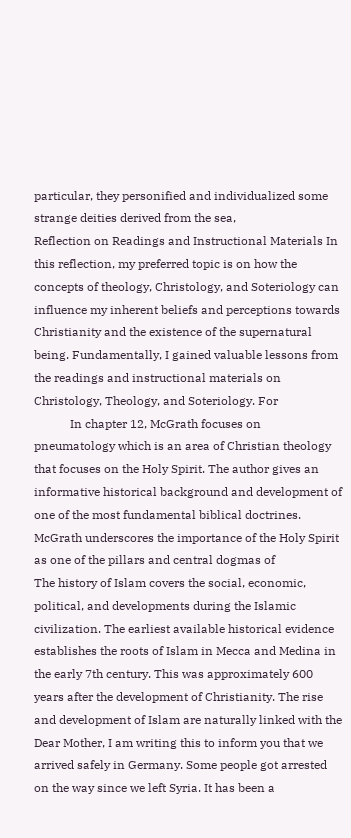particular, they personified and individualized some strange deities derived from the sea,
Reflection on Readings and Instructional Materials In this reflection, my preferred topic is on how the concepts of theology, Christology, and Soteriology can influence my inherent beliefs and perceptions towards Christianity and the existence of the supernatural being. Fundamentally, I gained valuable lessons from the readings and instructional materials on Christology, Theology, and Soteriology. For
            In chapter 12, McGrath focuses on pneumatology which is an area of Christian theology that focuses on the Holy Spirit. The author gives an informative historical background and development of one of the most fundamental biblical doctrines. McGrath underscores the importance of the Holy Spirit as one of the pillars and central dogmas of
The history of Islam covers the social, economic, political, and developments during the Islamic civilization. The earliest available historical evidence establishes the roots of Islam in Mecca and Medina in the early 7th century. This was approximately 600 years after the development of Christianity. The rise and development of Islam are naturally linked with the
Dear Mother, I am writing this to inform you that we arrived safely in Germany. Some people got arrested on the way since we left Syria. It has been a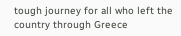tough journey for all who left the country through Greece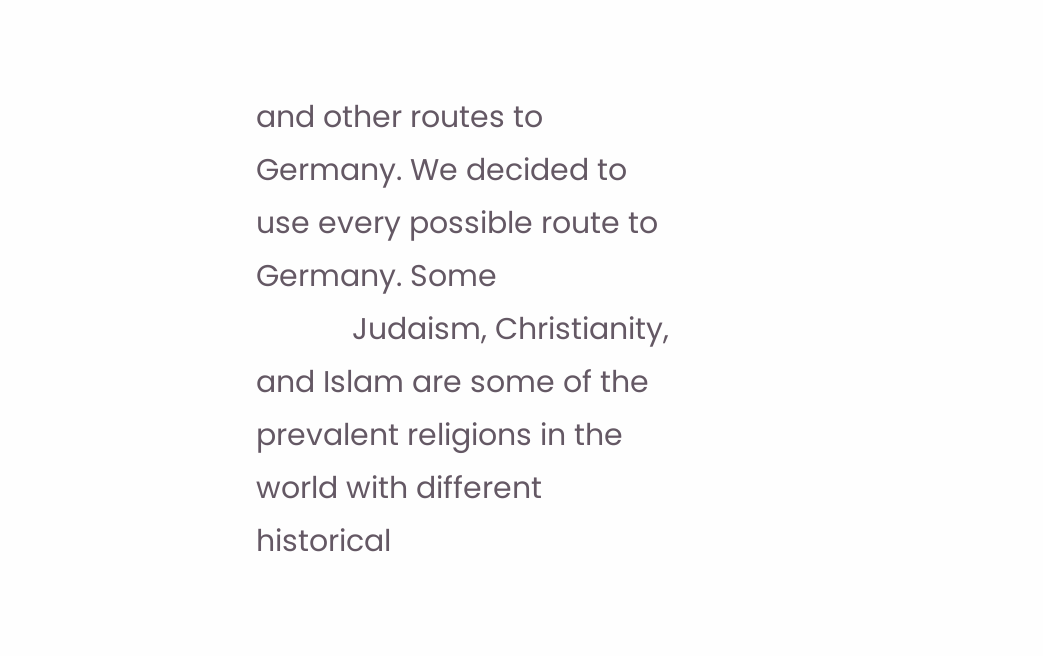and other routes to Germany. We decided to use every possible route to Germany. Some
            Judaism, Christianity, and Islam are some of the prevalent religions in the world with different historical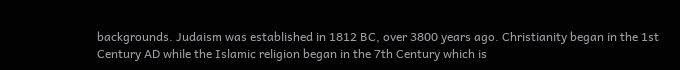backgrounds. Judaism was established in 1812 BC, over 3800 years ago. Christianity began in the 1st Century AD while the Islamic religion began in the 7th Century which is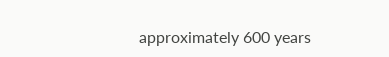approximately 600 years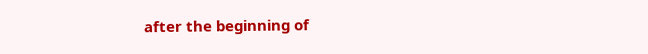after the beginning of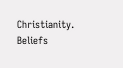Christianity. Beliefs